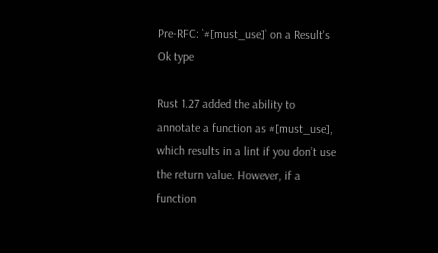Pre-RFC: `#[must_use]` on a Result's Ok type

Rust 1.27 added the ability to annotate a function as #[must_use], which results in a lint if you don’t use the return value. However, if a function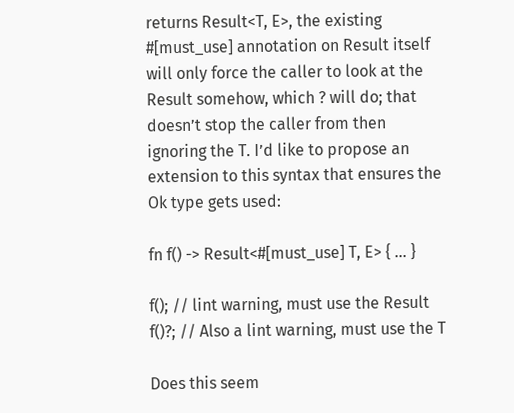returns Result<T, E>, the existing #[must_use] annotation on Result itself will only force the caller to look at the Result somehow, which ? will do; that doesn’t stop the caller from then ignoring the T. I’d like to propose an extension to this syntax that ensures the Ok type gets used:

fn f() -> Result<#[must_use] T, E> { ... }

f(); // lint warning, must use the Result
f()?; // Also a lint warning, must use the T

Does this seem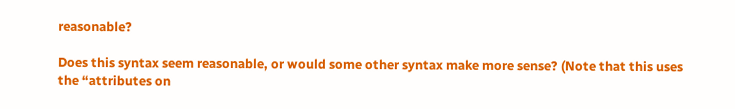reasonable?

Does this syntax seem reasonable, or would some other syntax make more sense? (Note that this uses the “attributes on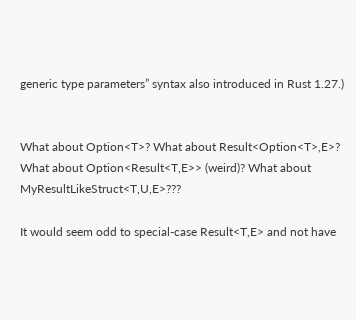generic type parameters” syntax also introduced in Rust 1.27.)


What about Option<T>? What about Result<Option<T>,E>? What about Option<Result<T,E>> (weird)? What about MyResultLikeStruct<T,U,E>???

It would seem odd to special-case Result<T,E> and not have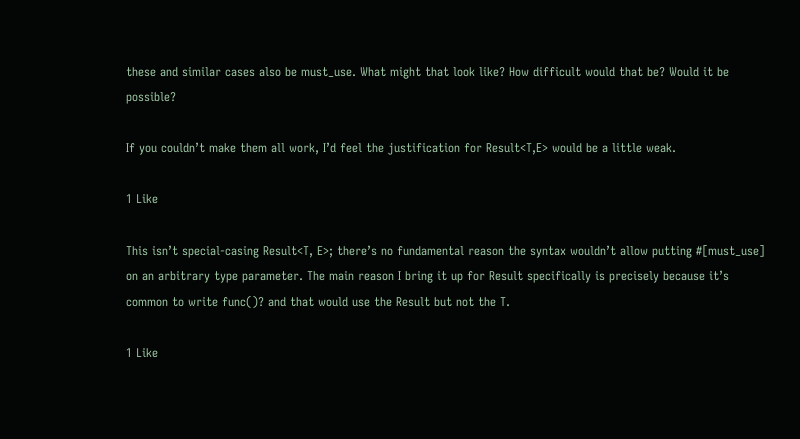these and similar cases also be must_use. What might that look like? How difficult would that be? Would it be possible?

If you couldn’t make them all work, I’d feel the justification for Result<T,E> would be a little weak.

1 Like

This isn’t special-casing Result<T, E>; there’s no fundamental reason the syntax wouldn’t allow putting #[must_use] on an arbitrary type parameter. The main reason I bring it up for Result specifically is precisely because it’s common to write func()? and that would use the Result but not the T.

1 Like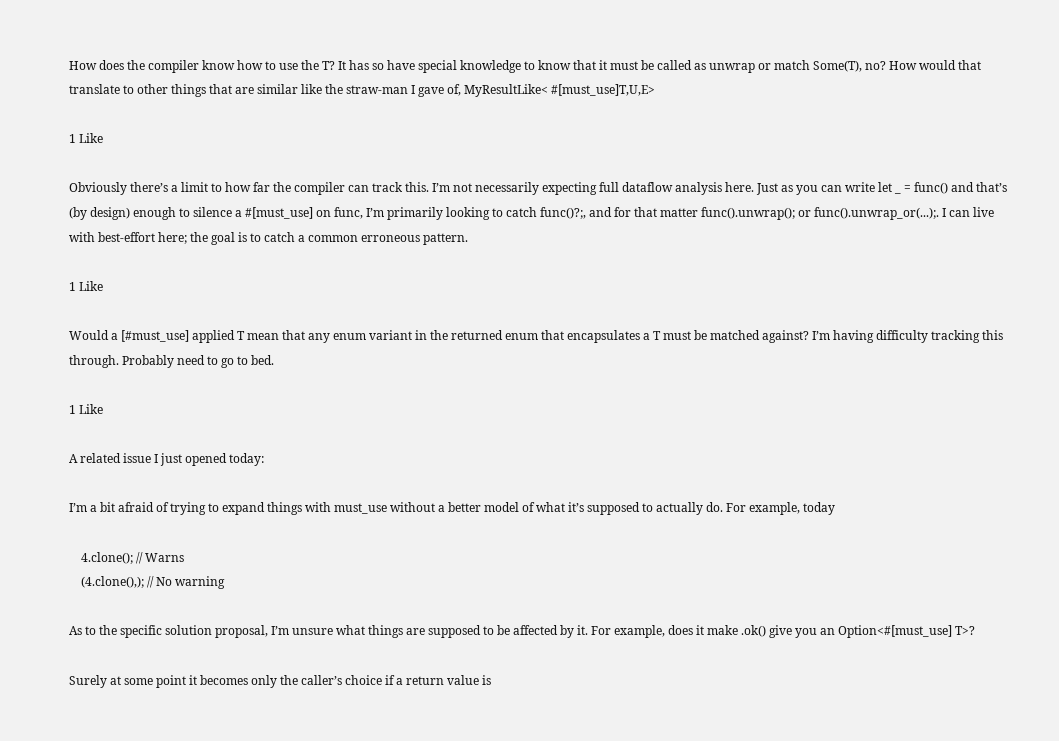How does the compiler know how to use the T? It has so have special knowledge to know that it must be called as unwrap or match Some(T), no? How would that translate to other things that are similar like the straw-man I gave of, MyResultLike< #[must_use]T,U,E>

1 Like

Obviously there’s a limit to how far the compiler can track this. I’m not necessarily expecting full dataflow analysis here. Just as you can write let _ = func() and that’s (by design) enough to silence a #[must_use] on func, I’m primarily looking to catch func()?;, and for that matter func().unwrap(); or func().unwrap_or(...);. I can live with best-effort here; the goal is to catch a common erroneous pattern.

1 Like

Would a [#must_use] applied T mean that any enum variant in the returned enum that encapsulates a T must be matched against? I’m having difficulty tracking this through. Probably need to go to bed.

1 Like

A related issue I just opened today:

I’m a bit afraid of trying to expand things with must_use without a better model of what it’s supposed to actually do. For example, today

    4.clone(); // Warns
    (4.clone(),); // No warning

As to the specific solution proposal, I’m unsure what things are supposed to be affected by it. For example, does it make .ok() give you an Option<#[must_use] T>?

Surely at some point it becomes only the caller’s choice if a return value is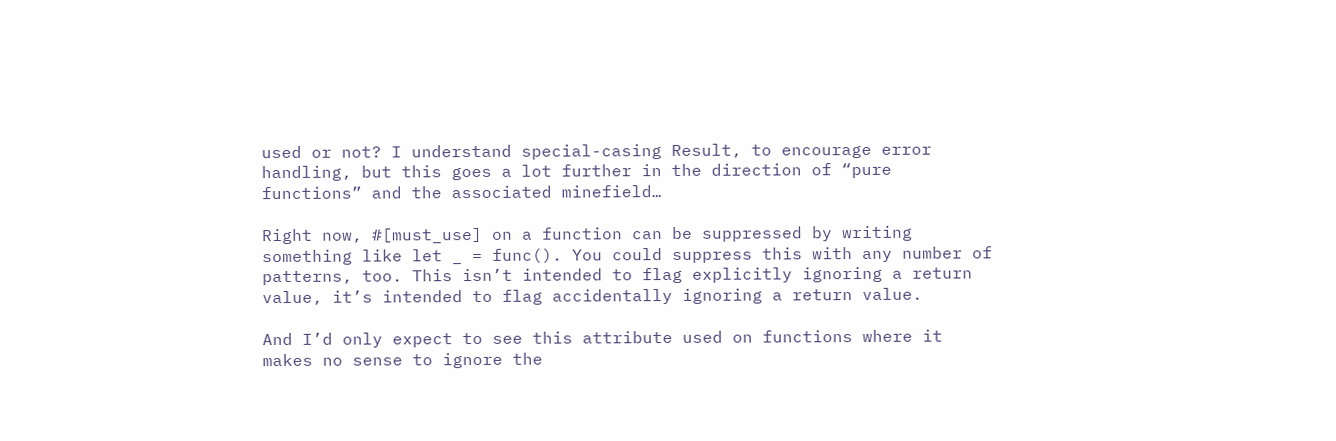used or not? I understand special-casing Result, to encourage error handling, but this goes a lot further in the direction of “pure functions” and the associated minefield…

Right now, #[must_use] on a function can be suppressed by writing something like let _ = func(). You could suppress this with any number of patterns, too. This isn’t intended to flag explicitly ignoring a return value, it’s intended to flag accidentally ignoring a return value.

And I’d only expect to see this attribute used on functions where it makes no sense to ignore the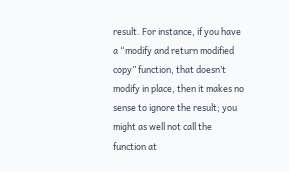result. For instance, if you have a “modify and return modified copy” function, that doesn’t modify in place, then it makes no sense to ignore the result; you might as well not call the function at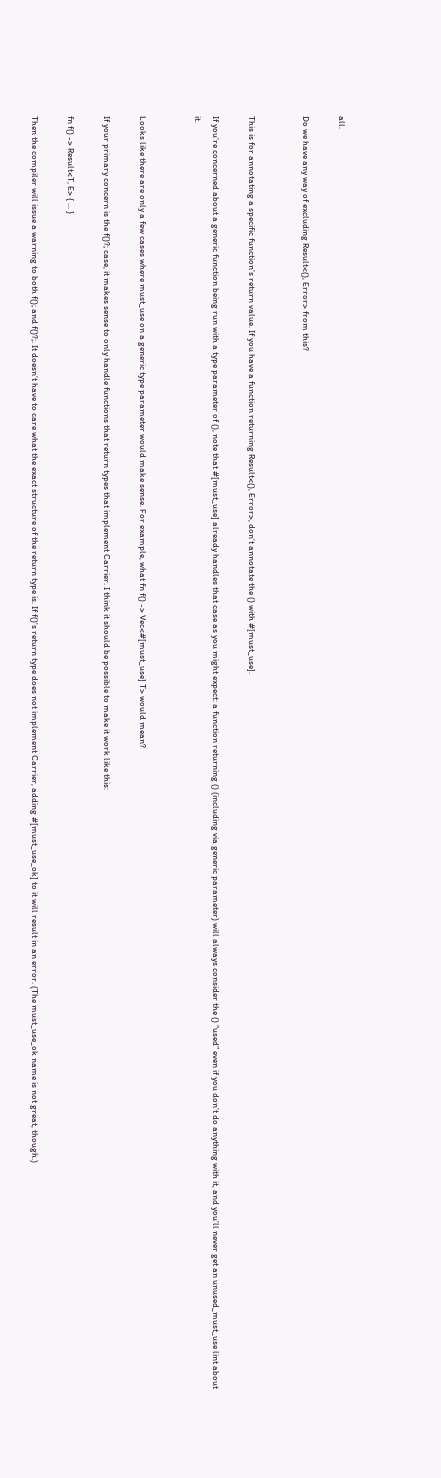all.

Do we have any way of excluding Result<(), Error> from this?


This is for annotating a specific function’s return value. If you have a function returning Result<(), Error>, don’t annotate the () with #[must_use].

If you’re concerned about a generic function being run with a type parameter of (), note that #[must_use] already handles that case as you might expect: a function returning () (including via generic parameter) will always consider the () “used” even if you don’t do anything with it, and you’ll never get an unused_must_use lint about it.


Looks like there are only a few cases where must_use on a generic type parameter would make sense. For example, what fn f() -> Vec<#[must_use] T> would mean?

If your primary concern is the f()?; case, it makes sense to only handle functions that return types that implement Carrier. I think it should be possible to make it work like this:

fn f() -> Result<T, E> { ... }

Then the compiler will issue a warning to both f(); and f()?;. It doesn’t have to care what the exact structure of the return type is. If f()'s return type does not implement Carrier, adding #[must_use_ok] to it will result in an error. (The must_use_ok name is not great, though.)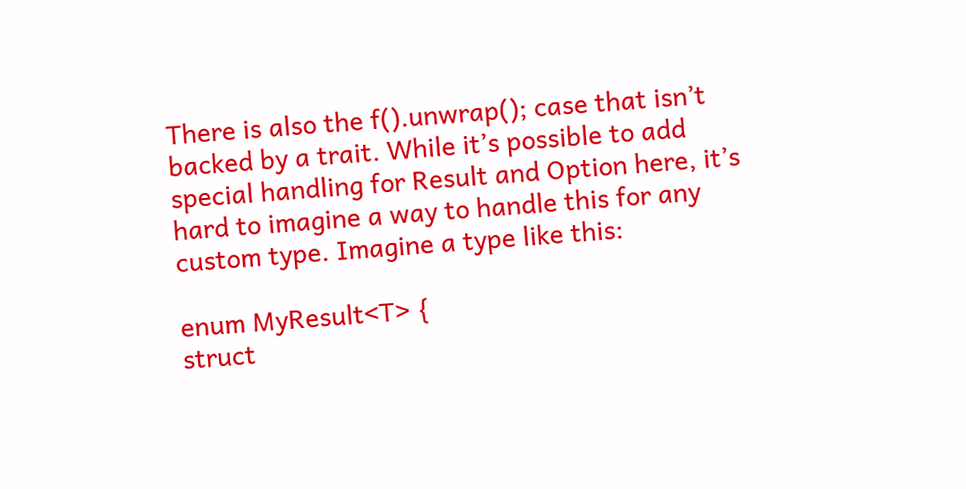There is also the f().unwrap(); case that isn’t backed by a trait. While it’s possible to add special handling for Result and Option here, it’s hard to imagine a way to handle this for any custom type. Imagine a type like this:

enum MyResult<T> {
struct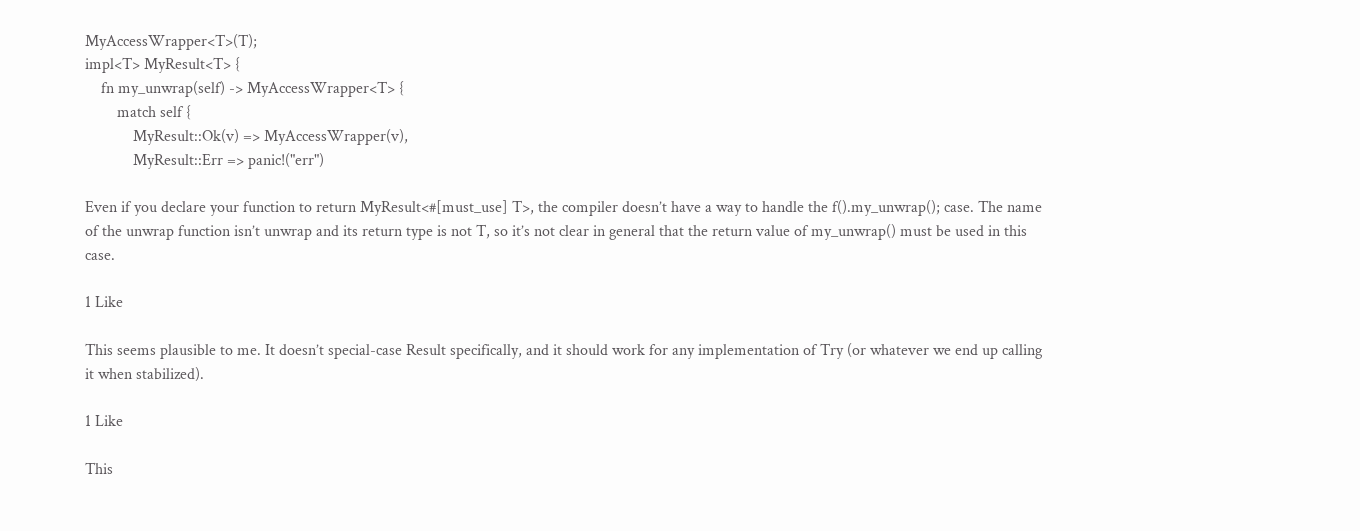MyAccessWrapper<T>(T);
impl<T> MyResult<T> {
    fn my_unwrap(self) -> MyAccessWrapper<T> {
        match self {
            MyResult::Ok(v) => MyAccessWrapper(v),
            MyResult::Err => panic!("err")

Even if you declare your function to return MyResult<#[must_use] T>, the compiler doesn’t have a way to handle the f().my_unwrap(); case. The name of the unwrap function isn’t unwrap and its return type is not T, so it’s not clear in general that the return value of my_unwrap() must be used in this case.

1 Like

This seems plausible to me. It doesn’t special-case Result specifically, and it should work for any implementation of Try (or whatever we end up calling it when stabilized).

1 Like

This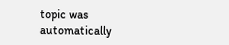topic was automatically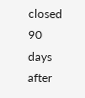closed 90 days after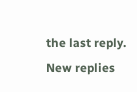the last reply. New replies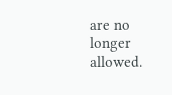are no longer allowed.